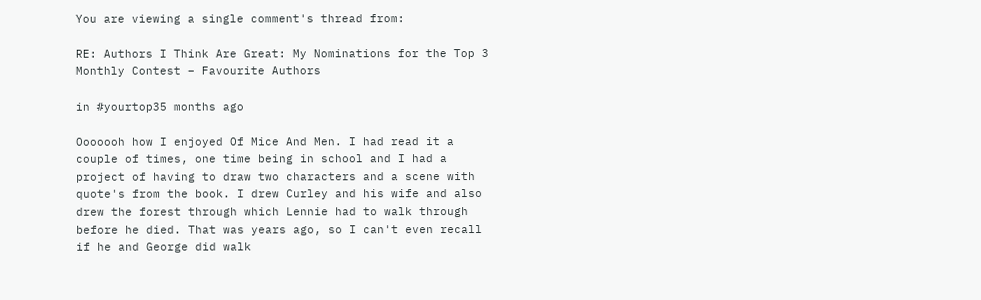You are viewing a single comment's thread from:

RE: Authors I Think Are Great: My Nominations for the Top 3 Monthly Contest – Favourite Authors

in #yourtop35 months ago

Ooooooh how I enjoyed Of Mice And Men. I had read it a couple of times, one time being in school and I had a project of having to draw two characters and a scene with quote's from the book. I drew Curley and his wife and also drew the forest through which Lennie had to walk through before he died. That was years ago, so I can't even recall if he and George did walk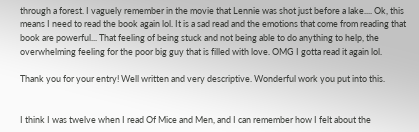through a forest. I vaguely remember in the movie that Lennie was shot just before a lake.... Ok, this means I need to read the book again lol. It is a sad read and the emotions that come from reading that book are powerful... That feeling of being stuck and not being able to do anything to help, the overwhelming feeling for the poor big guy that is filled with love. OMG I gotta read it again lol.

Thank you for your entry! Well written and very descriptive. Wonderful work you put into this.


I think I was twelve when I read Of Mice and Men, and I can remember how I felt about the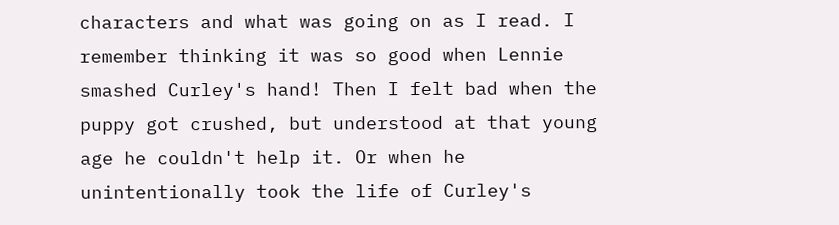characters and what was going on as I read. I remember thinking it was so good when Lennie smashed Curley's hand! Then I felt bad when the puppy got crushed, but understood at that young age he couldn't help it. Or when he unintentionally took the life of Curley's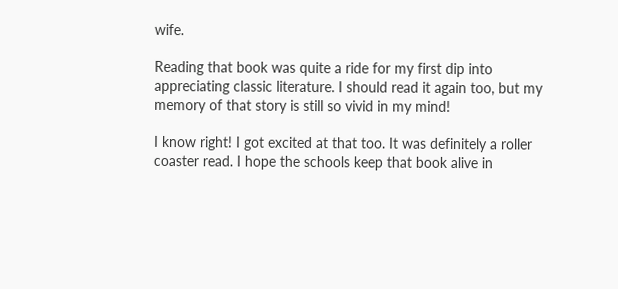wife.

Reading that book was quite a ride for my first dip into appreciating classic literature. I should read it again too, but my memory of that story is still so vivid in my mind!

I know right! I got excited at that too. It was definitely a roller coaster read. I hope the schools keep that book alive in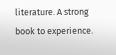literature. A strong book to experience.